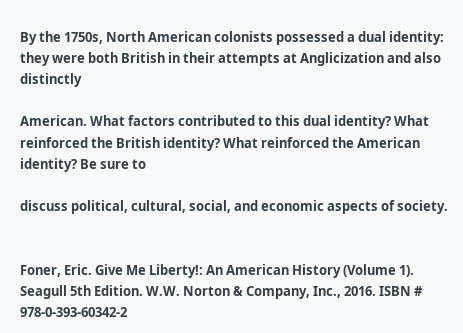By the 1750s, North American colonists possessed a dual identity: they were both British in their attempts at Anglicization and also distinctly

American. What factors contributed to this dual identity? What reinforced the British identity? What reinforced the American identity? Be sure to

discuss political, cultural, social, and economic aspects of society.


Foner, Eric. Give Me Liberty!: An American History (Volume 1). Seagull 5th Edition. W.W. Norton & Company, Inc., 2016. ISBN # 978-0-393-60342-2